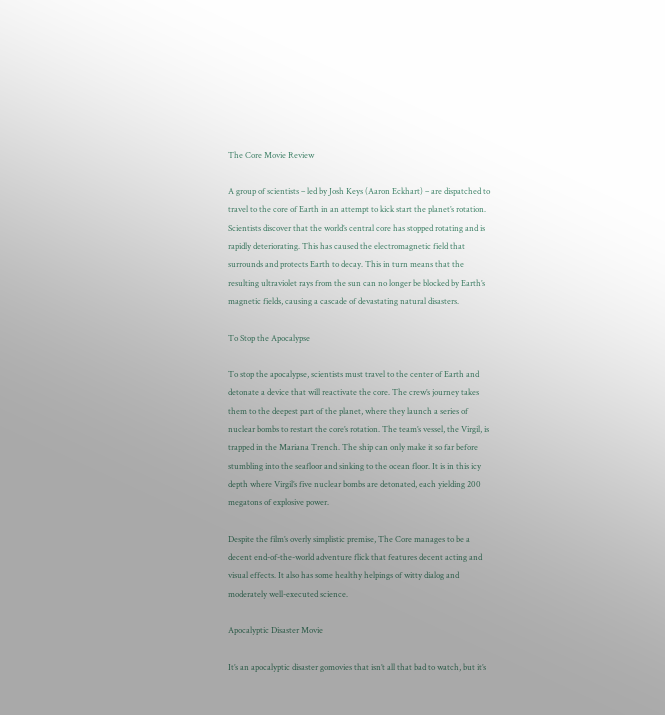The Core Movie Review

A group of scientists – led by Josh Keys (Aaron Eckhart) – are dispatched to travel to the core of Earth in an attempt to kick start the planet’s rotation. Scientists discover that the world’s central core has stopped rotating and is rapidly deteriorating. This has caused the electromagnetic field that surrounds and protects Earth to decay. This in turn means that the resulting ultraviolet rays from the sun can no longer be blocked by Earth’s magnetic fields, causing a cascade of devastating natural disasters.

To Stop the Apocalypse

To stop the apocalypse, scientists must travel to the center of Earth and detonate a device that will reactivate the core. The crew’s journey takes them to the deepest part of the planet, where they launch a series of nuclear bombs to restart the core’s rotation. The team’s vessel, the Virgil, is trapped in the Mariana Trench. The ship can only make it so far before stumbling into the seafloor and sinking to the ocean floor. It is in this icy depth where Virgil’s five nuclear bombs are detonated, each yielding 200 megatons of explosive power.

Despite the film’s overly simplistic premise, The Core manages to be a decent end-of-the-world adventure flick that features decent acting and visual effects. It also has some healthy helpings of witty dialog and moderately well-executed science.

Apocalyptic Disaster Movie

It’s an apocalyptic disaster gomovies that isn’t all that bad to watch, but it’s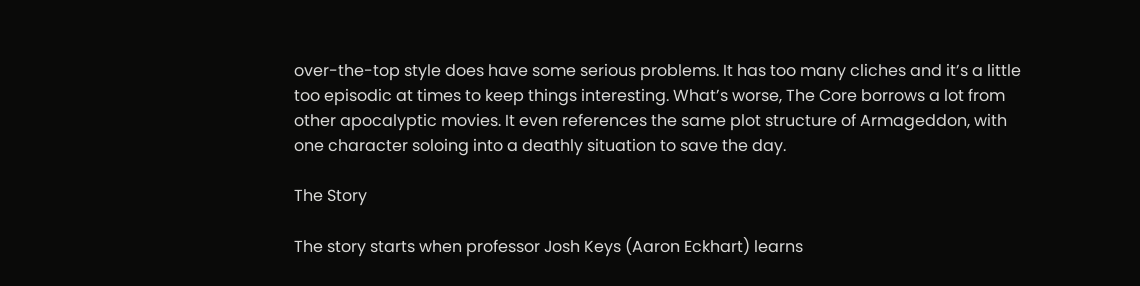over-the-top style does have some serious problems. It has too many cliches and it’s a little too episodic at times to keep things interesting. What’s worse, The Core borrows a lot from other apocalyptic movies. It even references the same plot structure of Armageddon, with one character soloing into a deathly situation to save the day.

The Story

The story starts when professor Josh Keys (Aaron Eckhart) learns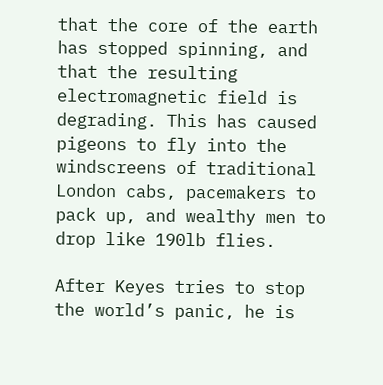that the core of the earth has stopped spinning, and that the resulting electromagnetic field is degrading. This has caused pigeons to fly into the windscreens of traditional London cabs, pacemakers to pack up, and wealthy men to drop like 190lb flies.

After Keyes tries to stop the world’s panic, he is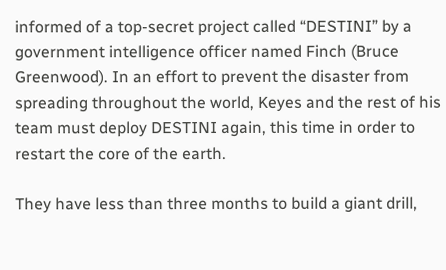informed of a top-secret project called “DESTINI” by a government intelligence officer named Finch (Bruce Greenwood). In an effort to prevent the disaster from spreading throughout the world, Keyes and the rest of his team must deploy DESTINI again, this time in order to restart the core of the earth.

They have less than three months to build a giant drill,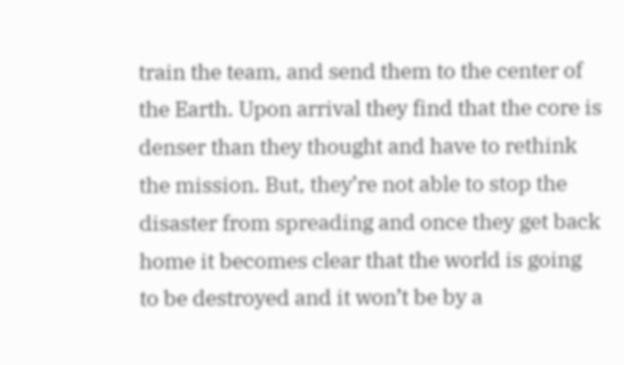train the team, and send them to the center of the Earth. Upon arrival they find that the core is denser than they thought and have to rethink the mission. But, they’re not able to stop the disaster from spreading and once they get back home it becomes clear that the world is going to be destroyed and it won’t be by a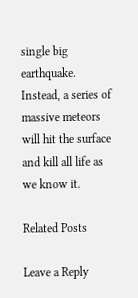single big earthquake. Instead, a series of massive meteors will hit the surface and kill all life as we know it.

Related Posts

Leave a Reply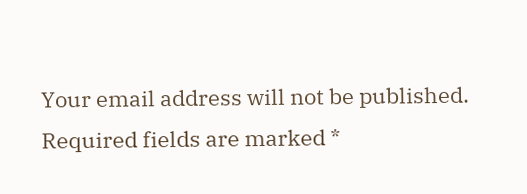Your email address will not be published. Required fields are marked *